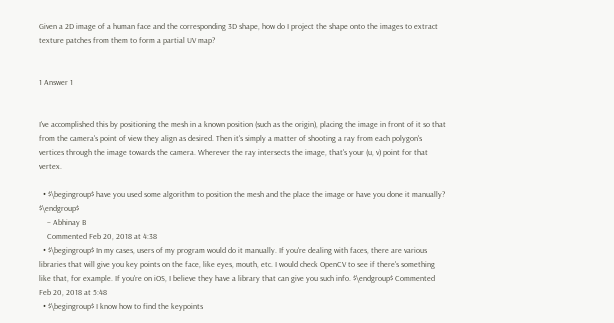Given a 2D image of a human face and the corresponding 3D shape, how do I project the shape onto the images to extract texture patches from them to form a partial UV map?


1 Answer 1


I've accomplished this by positioning the mesh in a known position (such as the origin), placing the image in front of it so that from the camera's point of view they align as desired. Then it's simply a matter of shooting a ray from each polygon's vertices through the image towards the camera. Wherever the ray intersects the image, that's your (u, v) point for that vertex.

  • $\begingroup$ have you used some algorithm to position the mesh and the place the image or have you done it manually? $\endgroup$
    – Abhinay B
    Commented Feb 20, 2018 at 4:38
  • $\begingroup$ In my cases, users of my program would do it manually. If you're dealing with faces, there are various libraries that will give you key points on the face, like eyes, mouth, etc. I would check OpenCV to see if there's something like that, for example. If you're on iOS, I believe they have a library that can give you such info. $\endgroup$ Commented Feb 20, 2018 at 5:48
  • $\begingroup$ I know how to find the keypoints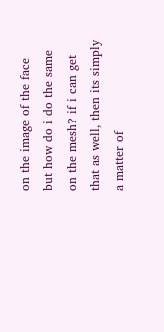on the image of the face but how do i do the same on the mesh? if i can get that as well, then its simply a matter of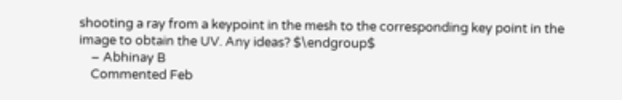shooting a ray from a keypoint in the mesh to the corresponding key point in the image to obtain the UV. Any ideas? $\endgroup$
    – Abhinay B
    Commented Feb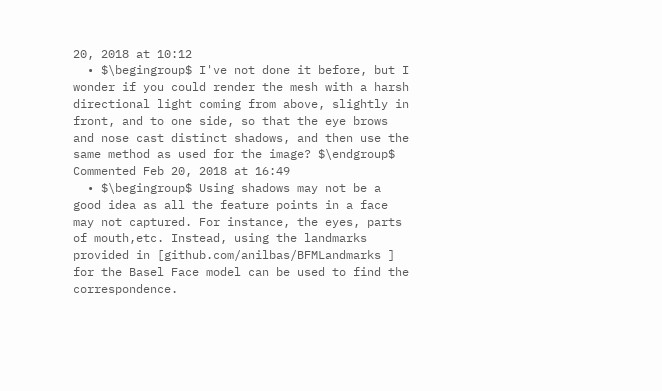20, 2018 at 10:12
  • $\begingroup$ I've not done it before, but I wonder if you could render the mesh with a harsh directional light coming from above, slightly in front, and to one side, so that the eye brows and nose cast distinct shadows, and then use the same method as used for the image? $\endgroup$ Commented Feb 20, 2018 at 16:49
  • $\begingroup$ Using shadows may not be a good idea as all the feature points in a face may not captured. For instance, the eyes, parts of mouth,etc. Instead, using the landmarks provided in [github.com/anilbas/BFMLandmarks ] for the Basel Face model can be used to find the correspondence.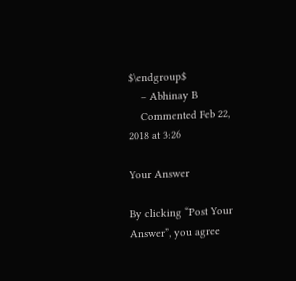$\endgroup$
    – Abhinay B
    Commented Feb 22, 2018 at 3:26

Your Answer

By clicking “Post Your Answer”, you agree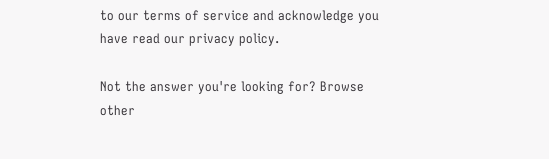to our terms of service and acknowledge you have read our privacy policy.

Not the answer you're looking for? Browse other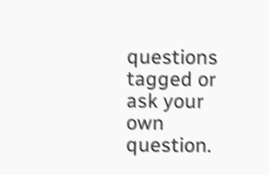questions tagged or ask your own question.